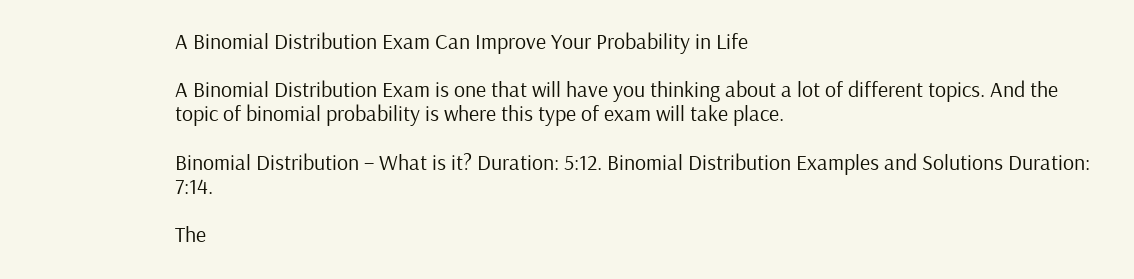A Binomial Distribution Exam Can Improve Your Probability in Life

A Binomial Distribution Exam is one that will have you thinking about a lot of different topics. And the topic of binomial probability is where this type of exam will take place.

Binomial Distribution – What is it? Duration: 5:12. Binomial Distribution Examples and Solutions Duration: 7:14.

The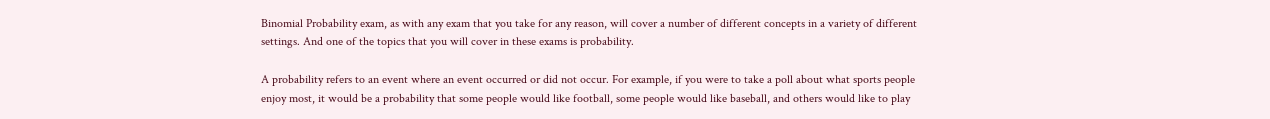Binomial Probability exam, as with any exam that you take for any reason, will cover a number of different concepts in a variety of different settings. And one of the topics that you will cover in these exams is probability.

A probability refers to an event where an event occurred or did not occur. For example, if you were to take a poll about what sports people enjoy most, it would be a probability that some people would like football, some people would like baseball, and others would like to play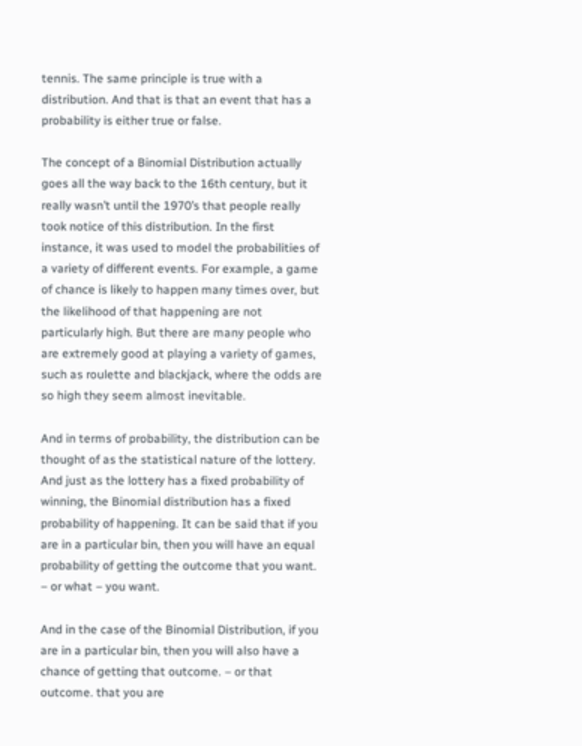tennis. The same principle is true with a distribution. And that is that an event that has a probability is either true or false.

The concept of a Binomial Distribution actually goes all the way back to the 16th century, but it really wasn’t until the 1970’s that people really took notice of this distribution. In the first instance, it was used to model the probabilities of a variety of different events. For example, a game of chance is likely to happen many times over, but the likelihood of that happening are not particularly high. But there are many people who are extremely good at playing a variety of games, such as roulette and blackjack, where the odds are so high they seem almost inevitable.

And in terms of probability, the distribution can be thought of as the statistical nature of the lottery. And just as the lottery has a fixed probability of winning, the Binomial distribution has a fixed probability of happening. It can be said that if you are in a particular bin, then you will have an equal probability of getting the outcome that you want. – or what – you want.

And in the case of the Binomial Distribution, if you are in a particular bin, then you will also have a chance of getting that outcome. – or that outcome. that you are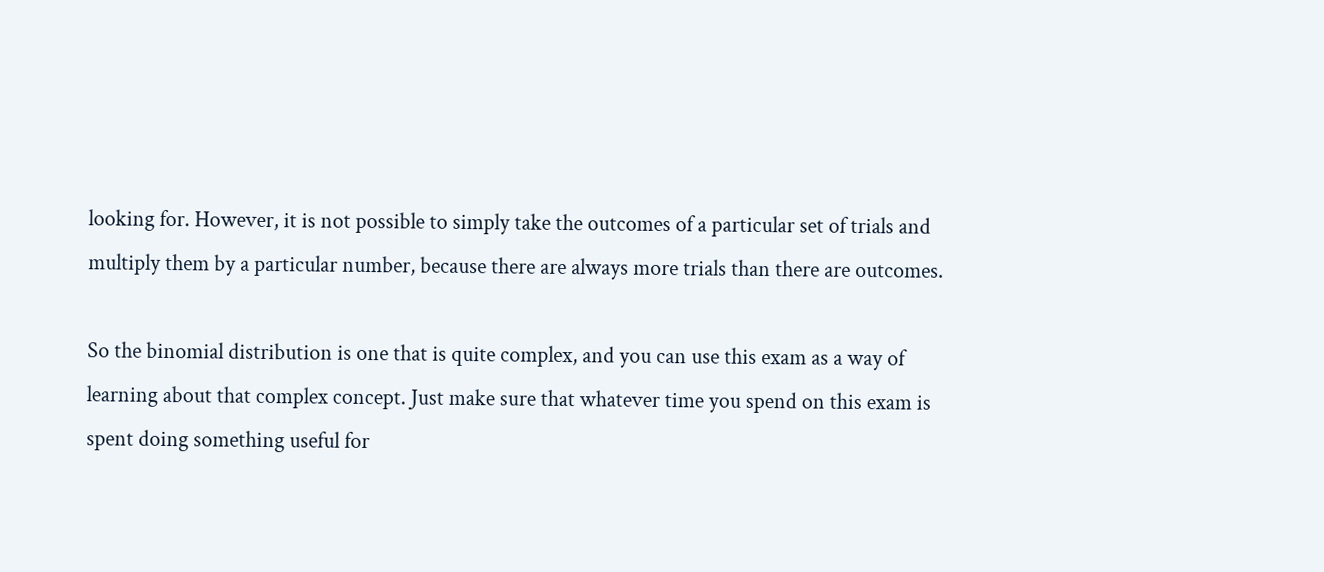looking for. However, it is not possible to simply take the outcomes of a particular set of trials and multiply them by a particular number, because there are always more trials than there are outcomes.

So the binomial distribution is one that is quite complex, and you can use this exam as a way of learning about that complex concept. Just make sure that whatever time you spend on this exam is spent doing something useful for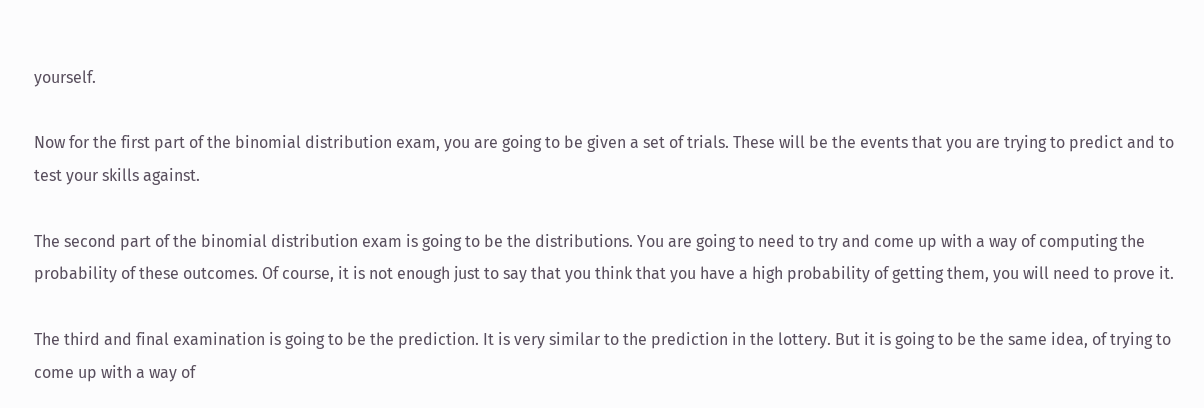yourself.

Now for the first part of the binomial distribution exam, you are going to be given a set of trials. These will be the events that you are trying to predict and to test your skills against.

The second part of the binomial distribution exam is going to be the distributions. You are going to need to try and come up with a way of computing the probability of these outcomes. Of course, it is not enough just to say that you think that you have a high probability of getting them, you will need to prove it.

The third and final examination is going to be the prediction. It is very similar to the prediction in the lottery. But it is going to be the same idea, of trying to come up with a way of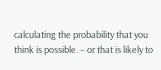calculating the probability that you think is possible. – or that is likely to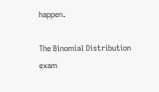happen.

The Binomial Distribution exam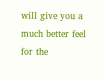will give you a much better feel for the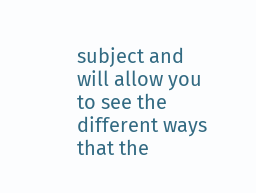subject and will allow you to see the different ways that the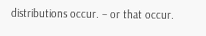distributions occur. – or that occur.